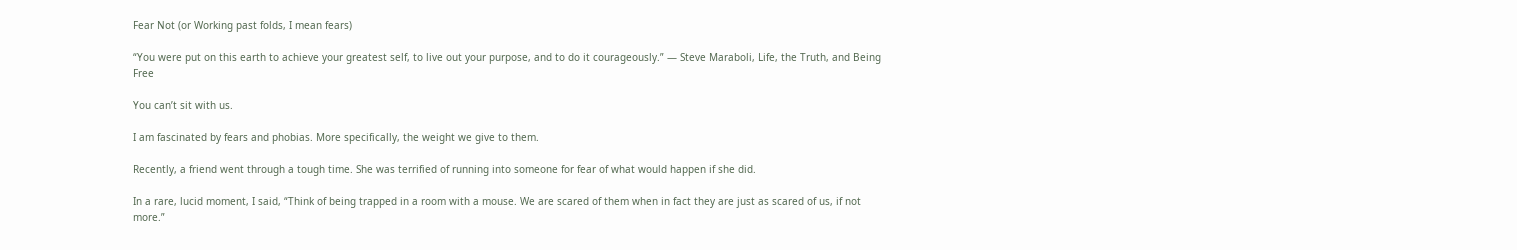Fear Not (or Working past folds, I mean fears)

“You were put on this earth to achieve your greatest self, to live out your purpose, and to do it courageously.” ― Steve Maraboli, Life, the Truth, and Being Free

You can’t sit with us.

I am fascinated by fears and phobias. More specifically, the weight we give to them.

Recently, a friend went through a tough time. She was terrified of running into someone for fear of what would happen if she did.

In a rare, lucid moment, I said, “Think of being trapped in a room with a mouse. We are scared of them when in fact they are just as scared of us, if not more.”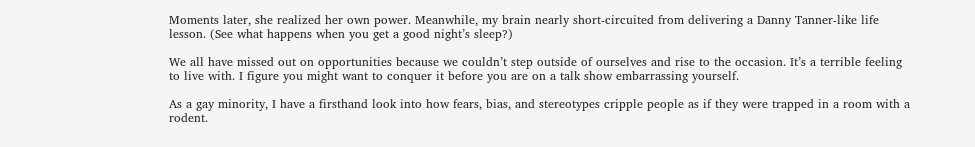Moments later, she realized her own power. Meanwhile, my brain nearly short-circuited from delivering a Danny Tanner-like life lesson. (See what happens when you get a good night’s sleep?)

We all have missed out on opportunities because we couldn’t step outside of ourselves and rise to the occasion. It’s a terrible feeling to live with. I figure you might want to conquer it before you are on a talk show embarrassing yourself.

As a gay minority, I have a firsthand look into how fears, bias, and stereotypes cripple people as if they were trapped in a room with a rodent.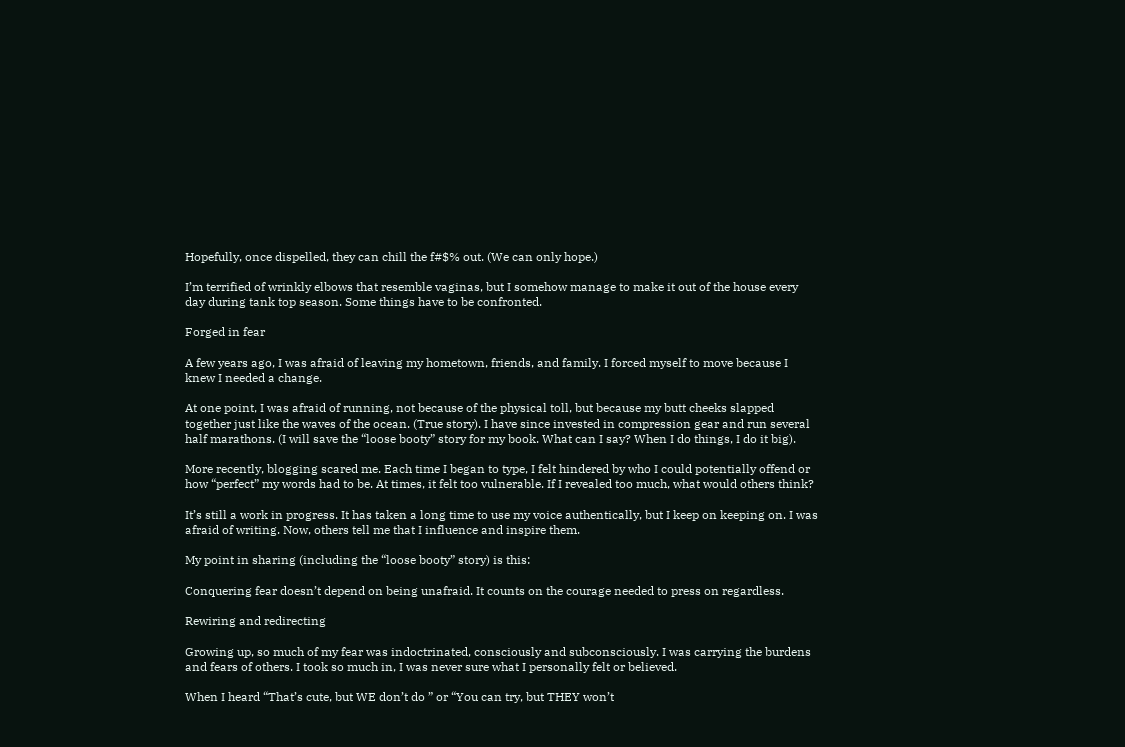Hopefully, once dispelled, they can chill the f#$% out. (We can only hope.)

I’m terrified of wrinkly elbows that resemble vaginas, but I somehow manage to make it out of the house every day during tank top season. Some things have to be confronted.

Forged in fear

A few years ago, I was afraid of leaving my hometown, friends, and family. I forced myself to move because I knew I needed a change.

At one point, I was afraid of running, not because of the physical toll, but because my butt cheeks slapped together just like the waves of the ocean. (True story). I have since invested in compression gear and run several half marathons. (I will save the “loose booty” story for my book. What can I say? When I do things, I do it big).

More recently, blogging scared me. Each time I began to type, I felt hindered by who I could potentially offend or how “perfect” my words had to be. At times, it felt too vulnerable. If I revealed too much, what would others think?

It’s still a work in progress. It has taken a long time to use my voice authentically, but I keep on keeping on. I was afraid of writing. Now, others tell me that I influence and inspire them.

My point in sharing (including the “loose booty” story) is this:

Conquering fear doesn’t depend on being unafraid. It counts on the courage needed to press on regardless.

Rewiring and redirecting

Growing up, so much of my fear was indoctrinated, consciously and subconsciously. I was carrying the burdens and fears of others. I took so much in, I was never sure what I personally felt or believed.

When I heard “That’s cute, but WE don’t do ” or “You can try, but THEY won’t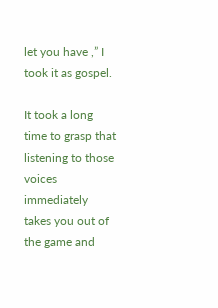let you have ,” I took it as gospel.

It took a long time to grasp that listening to those voices immediately takes you out of the game and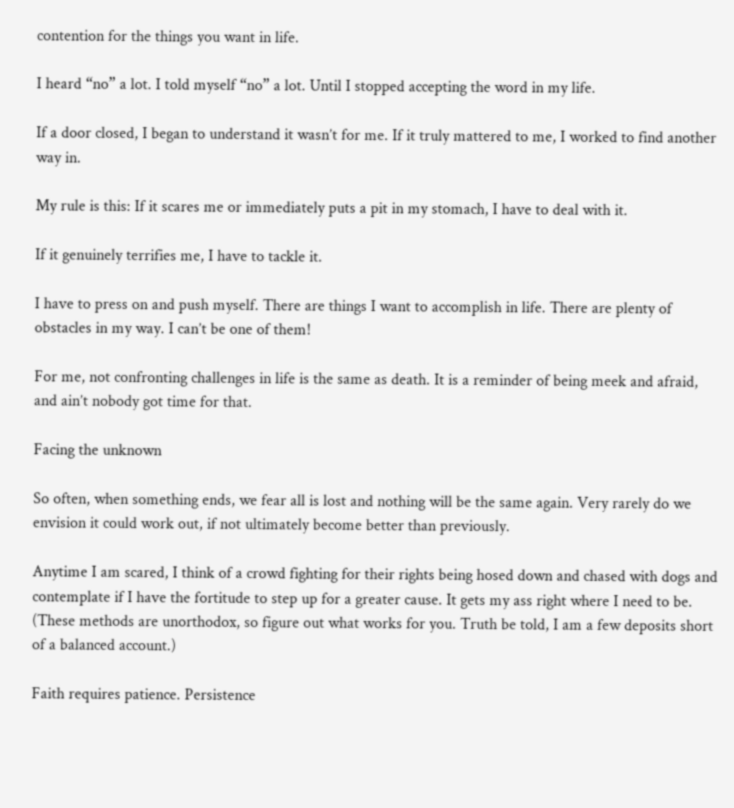contention for the things you want in life.

I heard “no” a lot. I told myself “no” a lot. Until I stopped accepting the word in my life.

If a door closed, I began to understand it wasn’t for me. If it truly mattered to me, I worked to find another way in.

My rule is this: If it scares me or immediately puts a pit in my stomach, I have to deal with it.

If it genuinely terrifies me, I have to tackle it.

I have to press on and push myself. There are things I want to accomplish in life. There are plenty of obstacles in my way. I can’t be one of them!

For me, not confronting challenges in life is the same as death. It is a reminder of being meek and afraid, and ain’t nobody got time for that.

Facing the unknown

So often, when something ends, we fear all is lost and nothing will be the same again. Very rarely do we envision it could work out, if not ultimately become better than previously.

Anytime I am scared, I think of a crowd fighting for their rights being hosed down and chased with dogs and contemplate if I have the fortitude to step up for a greater cause. It gets my ass right where I need to be. (These methods are unorthodox, so figure out what works for you. Truth be told, I am a few deposits short of a balanced account.)

Faith requires patience. Persistence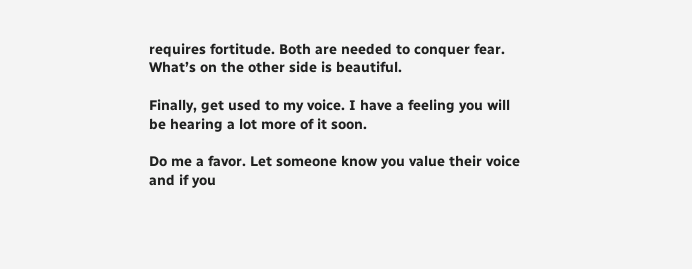requires fortitude. Both are needed to conquer fear. What’s on the other side is beautiful.

Finally, get used to my voice. I have a feeling you will be hearing a lot more of it soon.

Do me a favor. Let someone know you value their voice and if you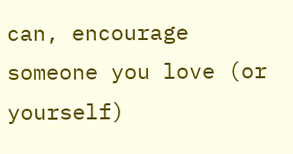can, encourage someone you love (or yourself)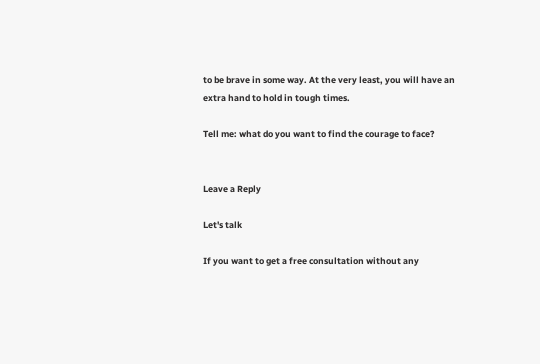to be brave in some way. At the very least, you will have an extra hand to hold in tough times.

Tell me: what do you want to find the courage to face?


Leave a Reply

Let's talk

If you want to get a free consultation without any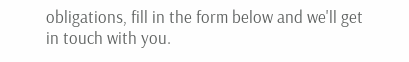obligations, fill in the form below and we'll get in touch with you.